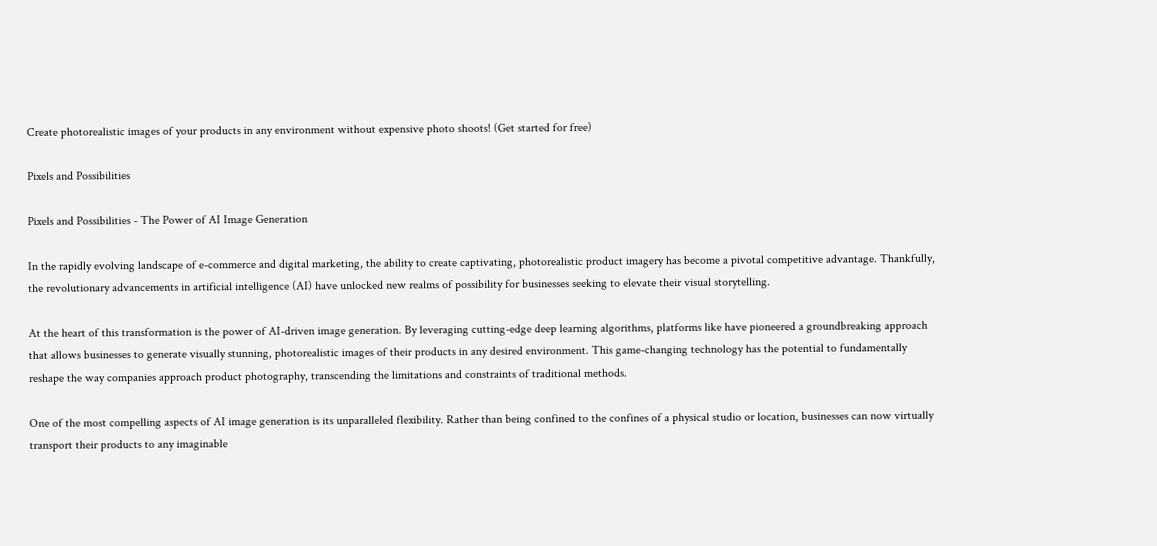Create photorealistic images of your products in any environment without expensive photo shoots! (Get started for free)

Pixels and Possibilities

Pixels and Possibilities - The Power of AI Image Generation

In the rapidly evolving landscape of e-commerce and digital marketing, the ability to create captivating, photorealistic product imagery has become a pivotal competitive advantage. Thankfully, the revolutionary advancements in artificial intelligence (AI) have unlocked new realms of possibility for businesses seeking to elevate their visual storytelling.

At the heart of this transformation is the power of AI-driven image generation. By leveraging cutting-edge deep learning algorithms, platforms like have pioneered a groundbreaking approach that allows businesses to generate visually stunning, photorealistic images of their products in any desired environment. This game-changing technology has the potential to fundamentally reshape the way companies approach product photography, transcending the limitations and constraints of traditional methods.

One of the most compelling aspects of AI image generation is its unparalleled flexibility. Rather than being confined to the confines of a physical studio or location, businesses can now virtually transport their products to any imaginable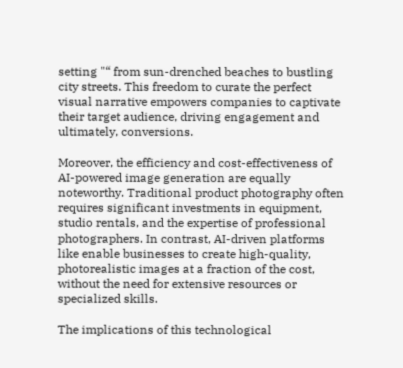setting "“ from sun-drenched beaches to bustling city streets. This freedom to curate the perfect visual narrative empowers companies to captivate their target audience, driving engagement and ultimately, conversions.

Moreover, the efficiency and cost-effectiveness of AI-powered image generation are equally noteworthy. Traditional product photography often requires significant investments in equipment, studio rentals, and the expertise of professional photographers. In contrast, AI-driven platforms like enable businesses to create high-quality, photorealistic images at a fraction of the cost, without the need for extensive resources or specialized skills.

The implications of this technological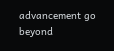advancement go beyond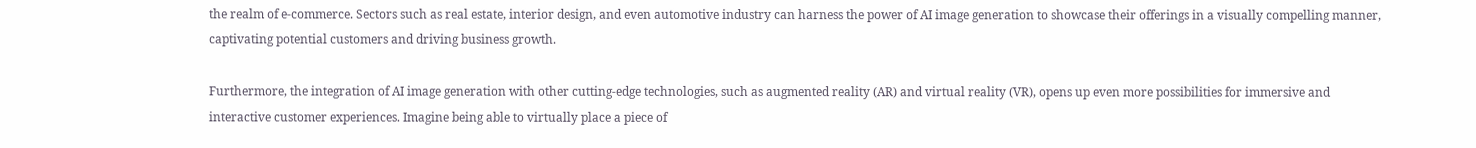the realm of e-commerce. Sectors such as real estate, interior design, and even automotive industry can harness the power of AI image generation to showcase their offerings in a visually compelling manner, captivating potential customers and driving business growth.

Furthermore, the integration of AI image generation with other cutting-edge technologies, such as augmented reality (AR) and virtual reality (VR), opens up even more possibilities for immersive and interactive customer experiences. Imagine being able to virtually place a piece of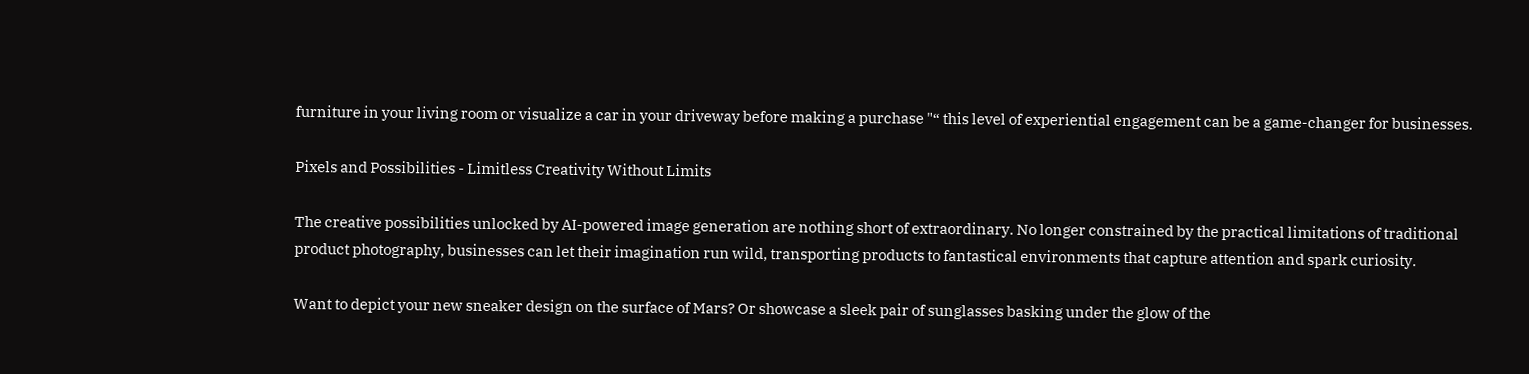furniture in your living room or visualize a car in your driveway before making a purchase "“ this level of experiential engagement can be a game-changer for businesses.

Pixels and Possibilities - Limitless Creativity Without Limits

The creative possibilities unlocked by AI-powered image generation are nothing short of extraordinary. No longer constrained by the practical limitations of traditional product photography, businesses can let their imagination run wild, transporting products to fantastical environments that capture attention and spark curiosity.

Want to depict your new sneaker design on the surface of Mars? Or showcase a sleek pair of sunglasses basking under the glow of the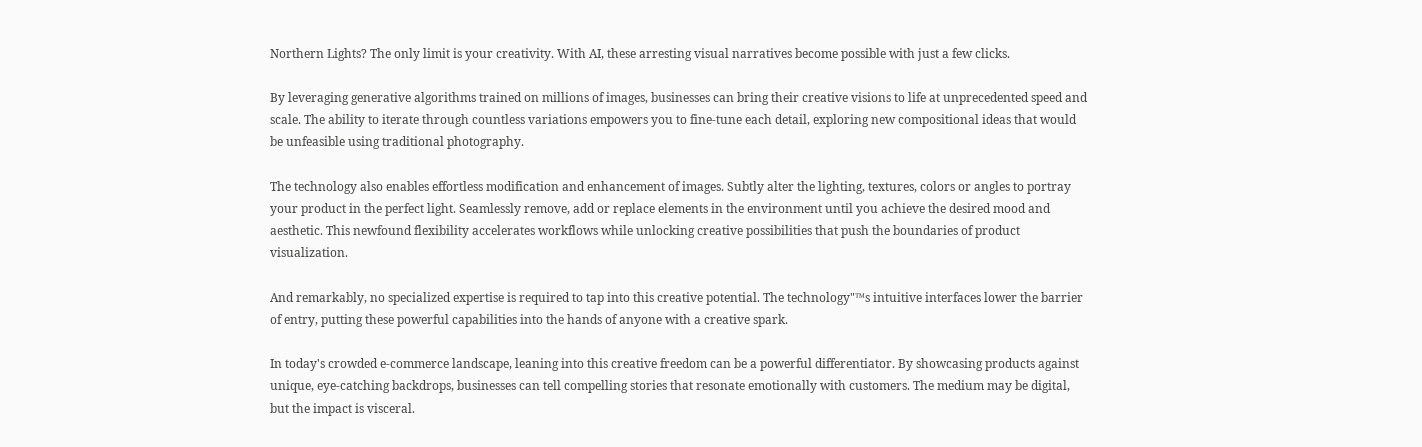Northern Lights? The only limit is your creativity. With AI, these arresting visual narratives become possible with just a few clicks.

By leveraging generative algorithms trained on millions of images, businesses can bring their creative visions to life at unprecedented speed and scale. The ability to iterate through countless variations empowers you to fine-tune each detail, exploring new compositional ideas that would be unfeasible using traditional photography.

The technology also enables effortless modification and enhancement of images. Subtly alter the lighting, textures, colors or angles to portray your product in the perfect light. Seamlessly remove, add or replace elements in the environment until you achieve the desired mood and aesthetic. This newfound flexibility accelerates workflows while unlocking creative possibilities that push the boundaries of product visualization.

And remarkably, no specialized expertise is required to tap into this creative potential. The technology"™s intuitive interfaces lower the barrier of entry, putting these powerful capabilities into the hands of anyone with a creative spark.

In today's crowded e-commerce landscape, leaning into this creative freedom can be a powerful differentiator. By showcasing products against unique, eye-catching backdrops, businesses can tell compelling stories that resonate emotionally with customers. The medium may be digital, but the impact is visceral.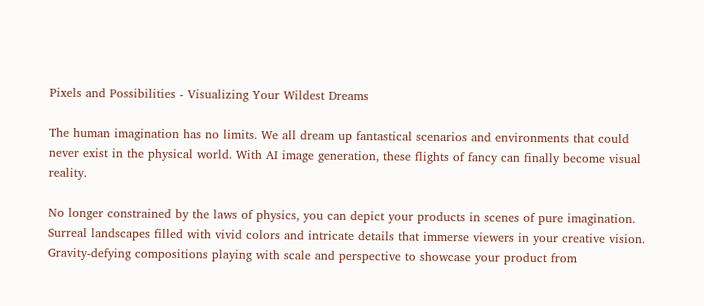Pixels and Possibilities - Visualizing Your Wildest Dreams

The human imagination has no limits. We all dream up fantastical scenarios and environments that could never exist in the physical world. With AI image generation, these flights of fancy can finally become visual reality.

No longer constrained by the laws of physics, you can depict your products in scenes of pure imagination. Surreal landscapes filled with vivid colors and intricate details that immerse viewers in your creative vision. Gravity-defying compositions playing with scale and perspective to showcase your product from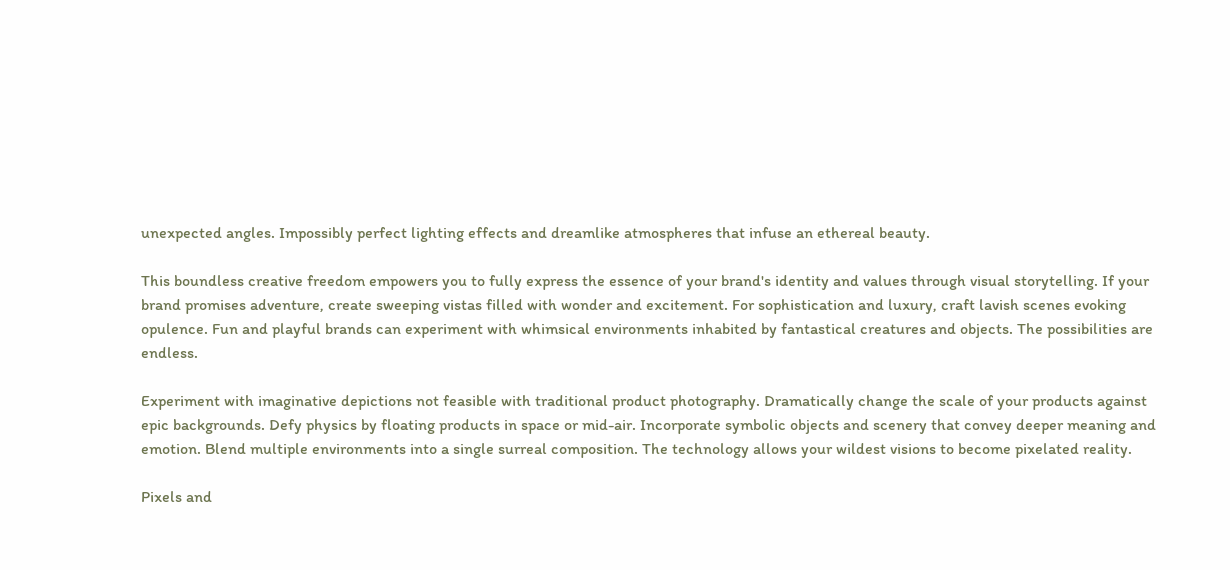unexpected angles. Impossibly perfect lighting effects and dreamlike atmospheres that infuse an ethereal beauty.

This boundless creative freedom empowers you to fully express the essence of your brand's identity and values through visual storytelling. If your brand promises adventure, create sweeping vistas filled with wonder and excitement. For sophistication and luxury, craft lavish scenes evoking opulence. Fun and playful brands can experiment with whimsical environments inhabited by fantastical creatures and objects. The possibilities are endless.

Experiment with imaginative depictions not feasible with traditional product photography. Dramatically change the scale of your products against epic backgrounds. Defy physics by floating products in space or mid-air. Incorporate symbolic objects and scenery that convey deeper meaning and emotion. Blend multiple environments into a single surreal composition. The technology allows your wildest visions to become pixelated reality.

Pixels and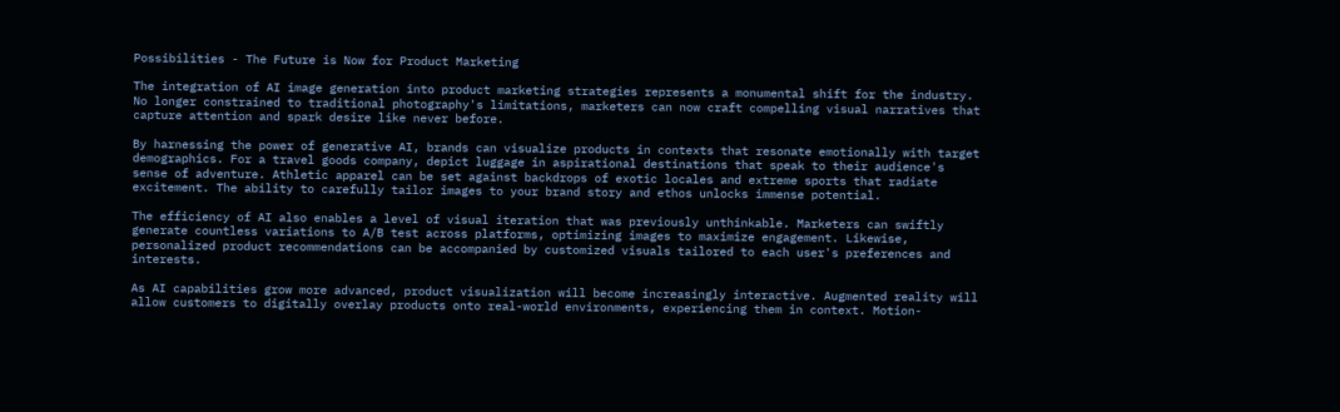Possibilities - The Future is Now for Product Marketing

The integration of AI image generation into product marketing strategies represents a monumental shift for the industry. No longer constrained to traditional photography's limitations, marketers can now craft compelling visual narratives that capture attention and spark desire like never before.

By harnessing the power of generative AI, brands can visualize products in contexts that resonate emotionally with target demographics. For a travel goods company, depict luggage in aspirational destinations that speak to their audience's sense of adventure. Athletic apparel can be set against backdrops of exotic locales and extreme sports that radiate excitement. The ability to carefully tailor images to your brand story and ethos unlocks immense potential.

The efficiency of AI also enables a level of visual iteration that was previously unthinkable. Marketers can swiftly generate countless variations to A/B test across platforms, optimizing images to maximize engagement. Likewise, personalized product recommendations can be accompanied by customized visuals tailored to each user's preferences and interests.

As AI capabilities grow more advanced, product visualization will become increasingly interactive. Augmented reality will allow customers to digitally overlay products onto real-world environments, experiencing them in context. Motion-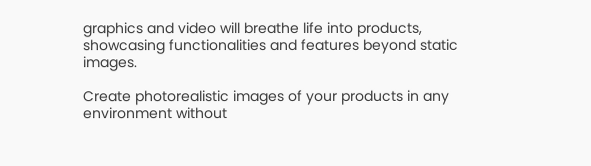graphics and video will breathe life into products, showcasing functionalities and features beyond static images.

Create photorealistic images of your products in any environment without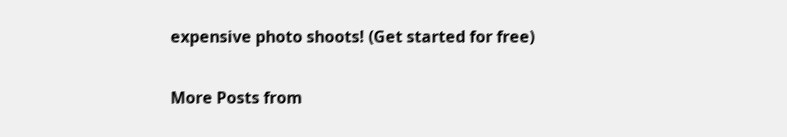expensive photo shoots! (Get started for free)

More Posts from